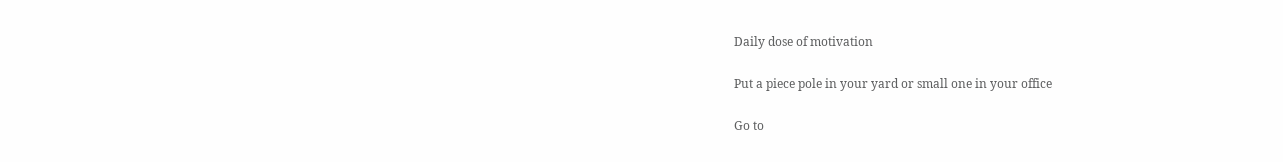Daily dose of motivation

Put a piece pole in your yard or small one in your office

Go to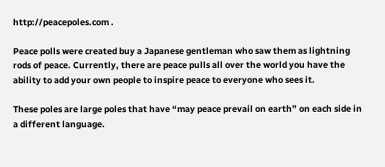http://peacepoles.com .

Peace polls were created buy a Japanese gentleman who saw them as lightning rods of peace. Currently, there are peace pulls all over the world you have the ability to add your own people to inspire peace to everyone who sees it.

These poles are large poles that have “may peace prevail on earth” on each side in a different language.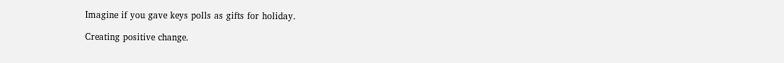Imagine if you gave keys polls as gifts for holiday.

Creating positive change.